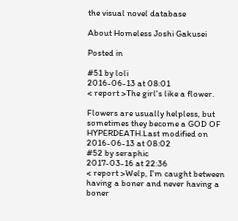the visual novel database

About Homeless Joshi Gakusei

Posted in

#51 by loli
2016-06-13 at 08:01
< report >The girl's like a flower.

Flowers are usually helpless, but sometimes they become a GOD OF HYPERDEATH.Last modified on 2016-06-13 at 08:02
#52 by seraphic
2017-03-16 at 22:36
< report >Welp, I'm caught between having a boner and never having a boner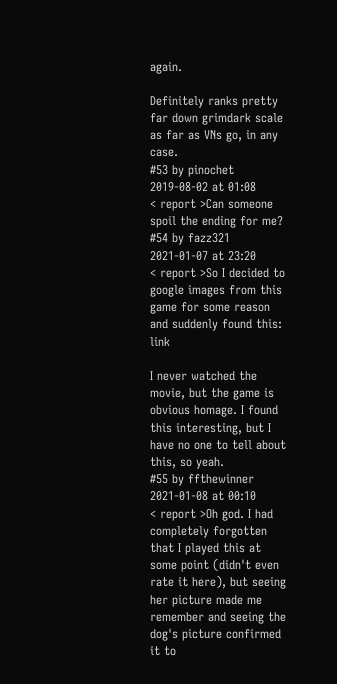again.

Definitely ranks pretty far down grimdark scale as far as VNs go, in any case.
#53 by pinochet
2019-08-02 at 01:08
< report >Can someone spoil the ending for me?
#54 by fazz321
2021-01-07 at 23:20
< report >So I decided to google images from this game for some reason and suddenly found this: link

I never watched the movie, but the game is obvious homage. I found this interesting, but I have no one to tell about this, so yeah.
#55 by ffthewinner
2021-01-08 at 00:10
< report >Oh god. I had completely forgotten that I played this at some point (didn't even rate it here), but seeing her picture made me remember and seeing the dog's picture confirmed it to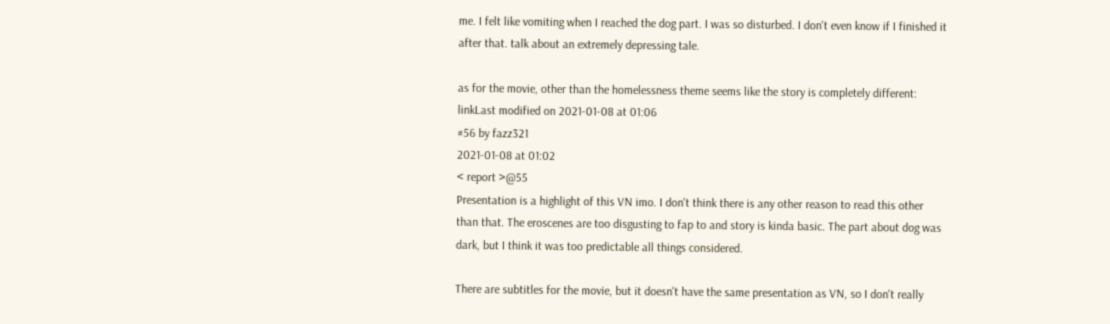me. I felt like vomiting when I reached the dog part. I was so disturbed. I don't even know if I finished it after that. talk about an extremely depressing tale.

as for the movie, other than the homelessness theme seems like the story is completely different:
linkLast modified on 2021-01-08 at 01:06
#56 by fazz321
2021-01-08 at 01:02
< report >@55
Presentation is a highlight of this VN imo. I don't think there is any other reason to read this other than that. The eroscenes are too disgusting to fap to and story is kinda basic. The part about dog was dark, but I think it was too predictable all things considered.

There are subtitles for the movie, but it doesn't have the same presentation as VN, so I don't really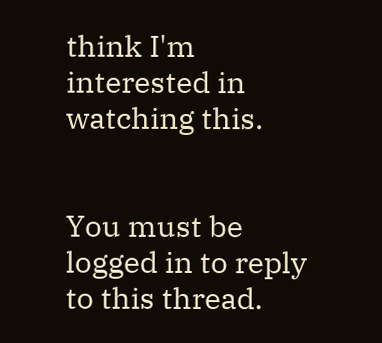think I'm interested in watching this.


You must be logged in to reply to this thread.